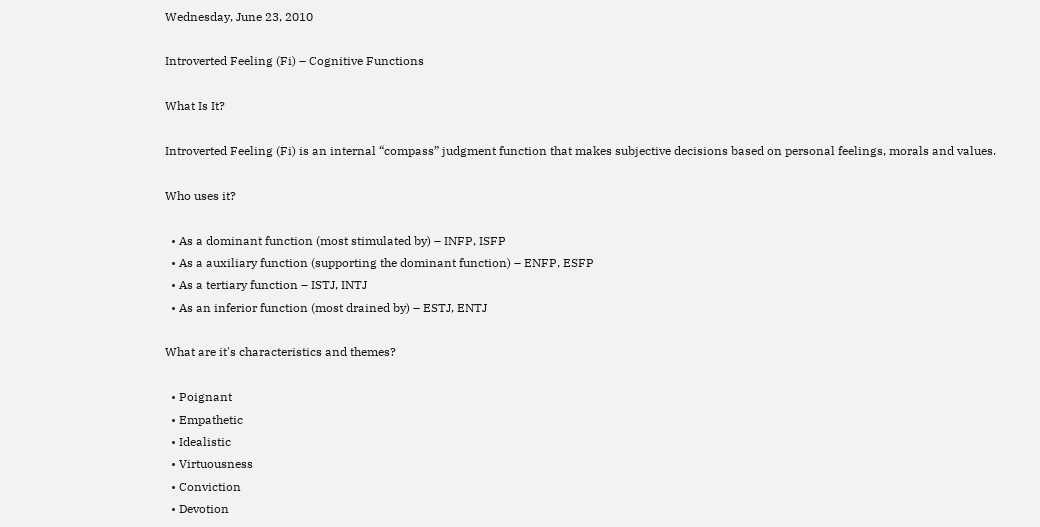Wednesday, June 23, 2010

Introverted Feeling (Fi) – Cognitive Functions

What Is It?

Introverted Feeling (Fi) is an internal “compass” judgment function that makes subjective decisions based on personal feelings, morals and values.

Who uses it?

  • As a dominant function (most stimulated by) – INFP, ISFP
  • As a auxiliary function (supporting the dominant function) – ENFP, ESFP
  • As a tertiary function – ISTJ, INTJ
  • As an inferior function (most drained by) – ESTJ, ENTJ

What are it's characteristics and themes?

  • Poignant
  • Empathetic
  • Idealistic
  • Virtuousness
  • Conviction
  • Devotion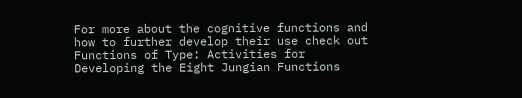For more about the cognitive functions and how to further develop their use check out Functions of Type: Activities for Developing the Eight Jungian Functions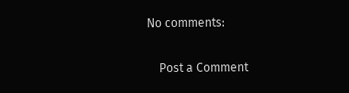No comments:

    Post a Comment